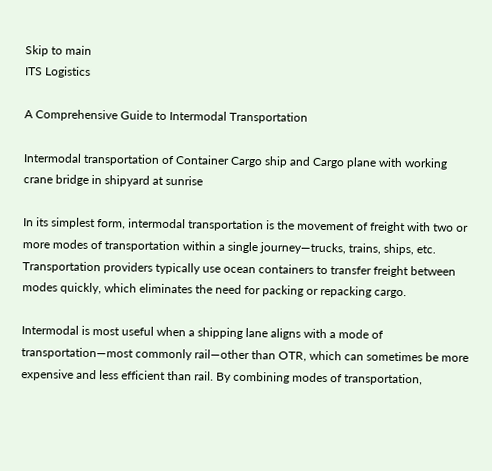Skip to main
ITS Logistics

A Comprehensive Guide to Intermodal Transportation

Intermodal transportation of Container Cargo ship and Cargo plane with working crane bridge in shipyard at sunrise

In its simplest form, intermodal transportation is the movement of freight with two or more modes of transportation within a single journey—trucks, trains, ships, etc. Transportation providers typically use ocean containers to transfer freight between modes quickly, which eliminates the need for packing or repacking cargo.

Intermodal is most useful when a shipping lane aligns with a mode of transportation—most commonly rail—other than OTR, which can sometimes be more expensive and less efficient than rail. By combining modes of transportation,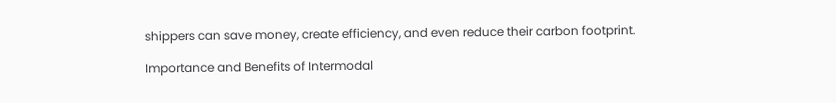shippers can save money, create efficiency, and even reduce their carbon footprint.

Importance and Benefits of Intermodal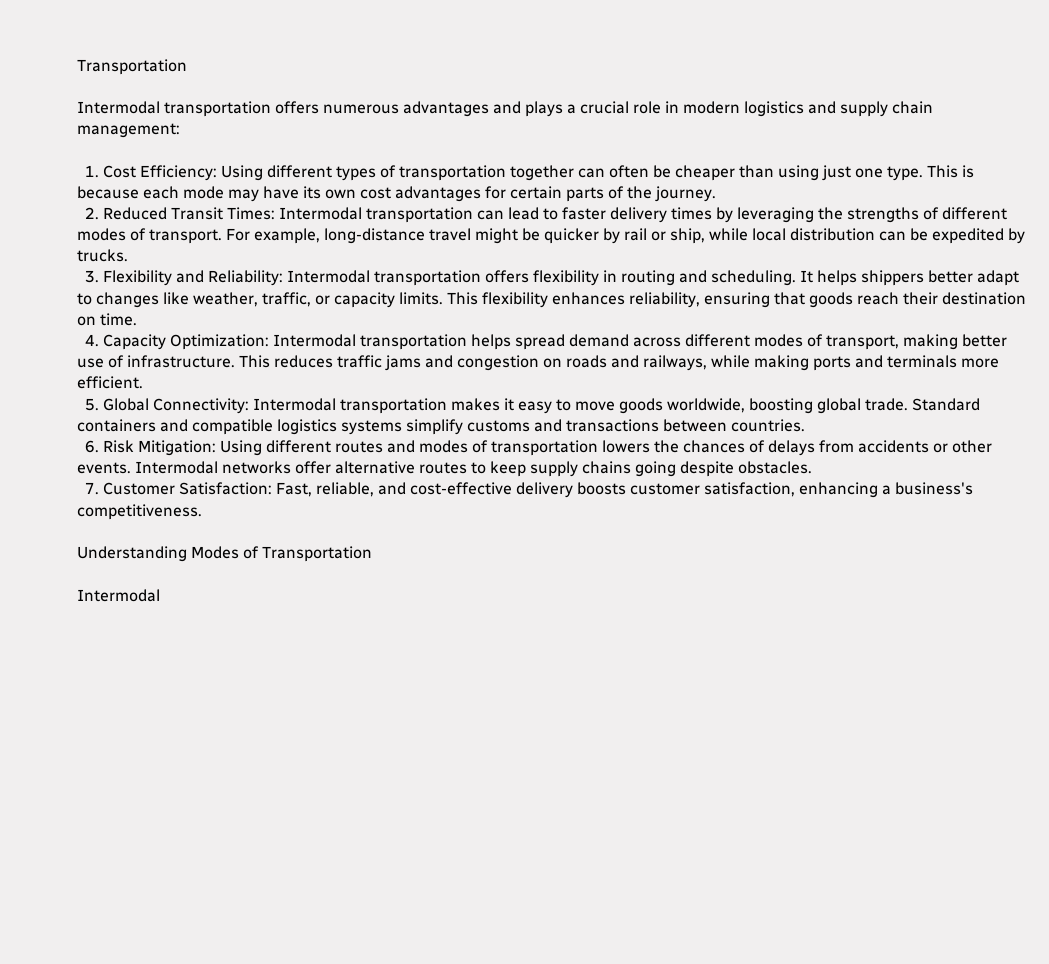Transportation

Intermodal transportation offers numerous advantages and plays a crucial role in modern logistics and supply chain management:

  1. Cost Efficiency: Using different types of transportation together can often be cheaper than using just one type. This is because each mode may have its own cost advantages for certain parts of the journey.
  2. Reduced Transit Times: Intermodal transportation can lead to faster delivery times by leveraging the strengths of different modes of transport. For example, long-distance travel might be quicker by rail or ship, while local distribution can be expedited by trucks.
  3. Flexibility and Reliability: Intermodal transportation offers flexibility in routing and scheduling. It helps shippers better adapt to changes like weather, traffic, or capacity limits. This flexibility enhances reliability, ensuring that goods reach their destination on time.
  4. Capacity Optimization: Intermodal transportation helps spread demand across different modes of transport, making better use of infrastructure. This reduces traffic jams and congestion on roads and railways, while making ports and terminals more efficient.
  5. Global Connectivity: Intermodal transportation makes it easy to move goods worldwide, boosting global trade. Standard containers and compatible logistics systems simplify customs and transactions between countries.
  6. Risk Mitigation: Using different routes and modes of transportation lowers the chances of delays from accidents or other events. Intermodal networks offer alternative routes to keep supply chains going despite obstacles.
  7. Customer Satisfaction: Fast, reliable, and cost-effective delivery boosts customer satisfaction, enhancing a business's competitiveness.

Understanding Modes of Transportation

Intermodal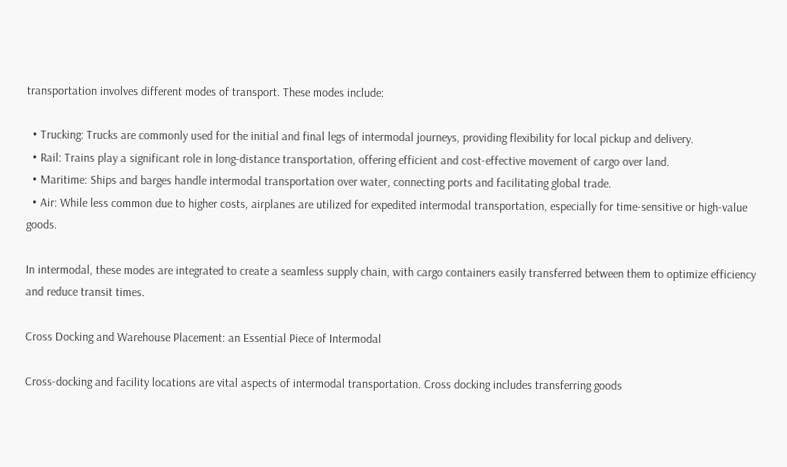transportation involves different modes of transport. These modes include:

  • Trucking: Trucks are commonly used for the initial and final legs of intermodal journeys, providing flexibility for local pickup and delivery.
  • Rail: Trains play a significant role in long-distance transportation, offering efficient and cost-effective movement of cargo over land.
  • Maritime: Ships and barges handle intermodal transportation over water, connecting ports and facilitating global trade.
  • Air: While less common due to higher costs, airplanes are utilized for expedited intermodal transportation, especially for time-sensitive or high-value goods.

In intermodal, these modes are integrated to create a seamless supply chain, with cargo containers easily transferred between them to optimize efficiency and reduce transit times.

Cross Docking and Warehouse Placement: an Essential Piece of Intermodal

Cross-docking and facility locations are vital aspects of intermodal transportation. Cross docking includes transferring goods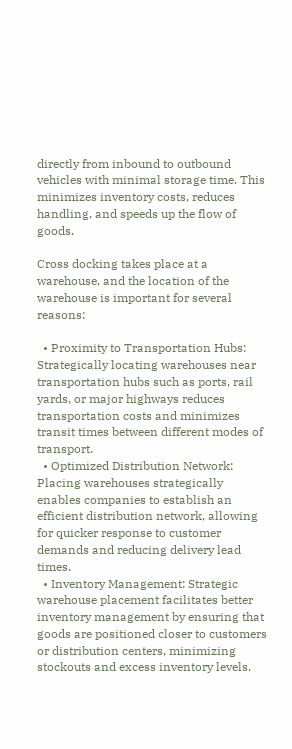directly from inbound to outbound vehicles with minimal storage time. This minimizes inventory costs, reduces handling, and speeds up the flow of goods.

Cross docking takes place at a warehouse, and the location of the warehouse is important for several reasons:

  • Proximity to Transportation Hubs: Strategically locating warehouses near transportation hubs such as ports, rail yards, or major highways reduces transportation costs and minimizes transit times between different modes of transport.
  • Optimized Distribution Network: Placing warehouses strategically enables companies to establish an efficient distribution network, allowing for quicker response to customer demands and reducing delivery lead times.
  • Inventory Management: Strategic warehouse placement facilitates better inventory management by ensuring that goods are positioned closer to customers or distribution centers, minimizing stockouts and excess inventory levels.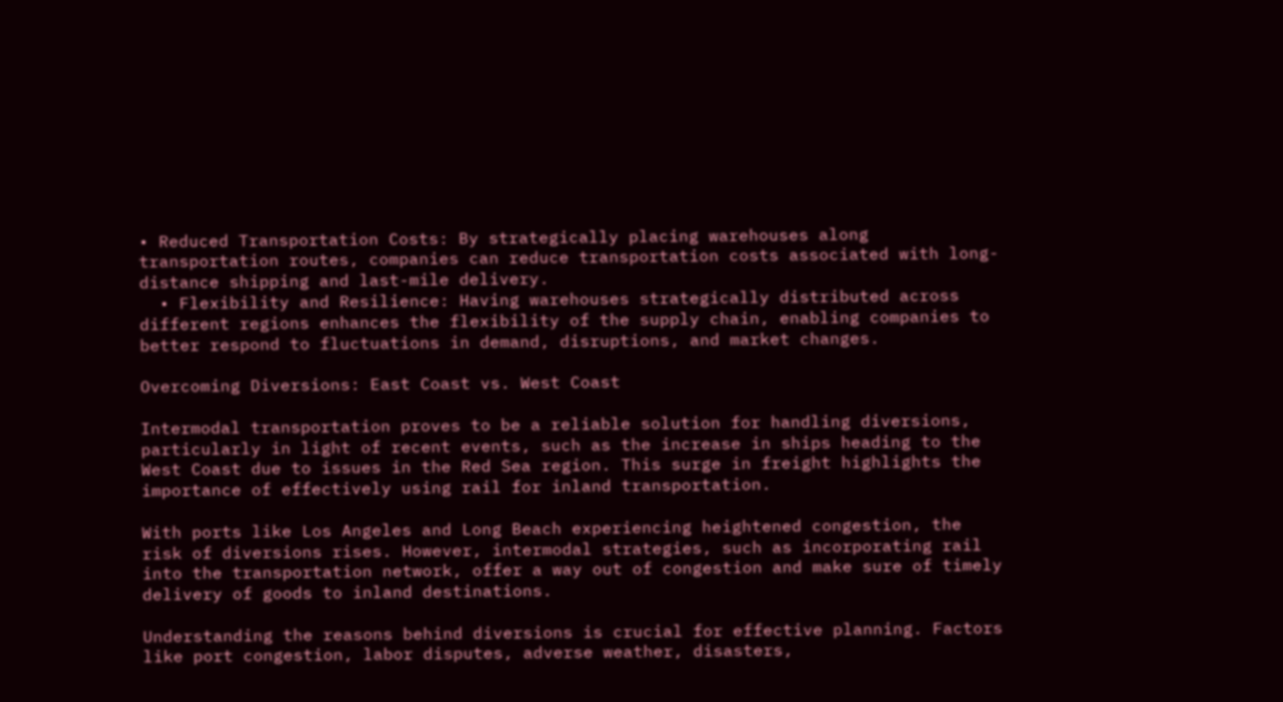• Reduced Transportation Costs: By strategically placing warehouses along transportation routes, companies can reduce transportation costs associated with long-distance shipping and last-mile delivery.
  • Flexibility and Resilience: Having warehouses strategically distributed across different regions enhances the flexibility of the supply chain, enabling companies to better respond to fluctuations in demand, disruptions, and market changes.

Overcoming Diversions: East Coast vs. West Coast

Intermodal transportation proves to be a reliable solution for handling diversions, particularly in light of recent events, such as the increase in ships heading to the West Coast due to issues in the Red Sea region. This surge in freight highlights the importance of effectively using rail for inland transportation.

With ports like Los Angeles and Long Beach experiencing heightened congestion, the risk of diversions rises. However, intermodal strategies, such as incorporating rail into the transportation network, offer a way out of congestion and make sure of timely delivery of goods to inland destinations.

Understanding the reasons behind diversions is crucial for effective planning. Factors like port congestion, labor disputes, adverse weather, disasters,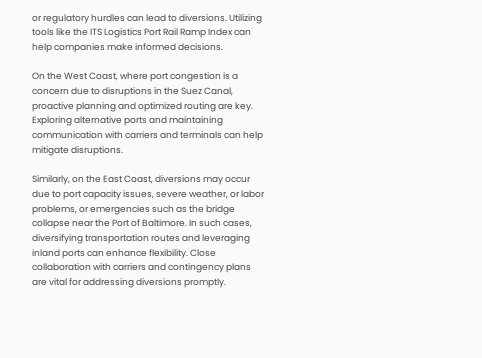or regulatory hurdles can lead to diversions. Utilizing tools like the ITS Logistics Port Rail Ramp Index can help companies make informed decisions.

On the West Coast, where port congestion is a concern due to disruptions in the Suez Canal, proactive planning and optimized routing are key. Exploring alternative ports and maintaining communication with carriers and terminals can help mitigate disruptions.

Similarly, on the East Coast, diversions may occur due to port capacity issues, severe weather, or labor problems, or emergencies such as the bridge collapse near the Port of Baltimore. In such cases, diversifying transportation routes and leveraging inland ports can enhance flexibility. Close collaboration with carriers and contingency plans are vital for addressing diversions promptly.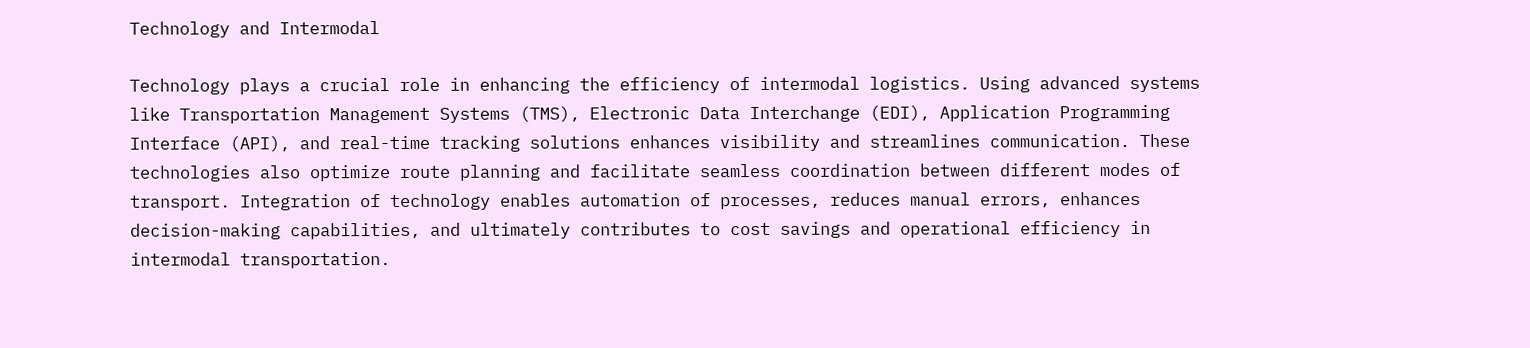Technology and Intermodal

Technology plays a crucial role in enhancing the efficiency of intermodal logistics. Using advanced systems like Transportation Management Systems (TMS), Electronic Data Interchange (EDI), Application Programming Interface (API), and real-time tracking solutions enhances visibility and streamlines communication. These technologies also optimize route planning and facilitate seamless coordination between different modes of transport. Integration of technology enables automation of processes, reduces manual errors, enhances decision-making capabilities, and ultimately contributes to cost savings and operational efficiency in intermodal transportation.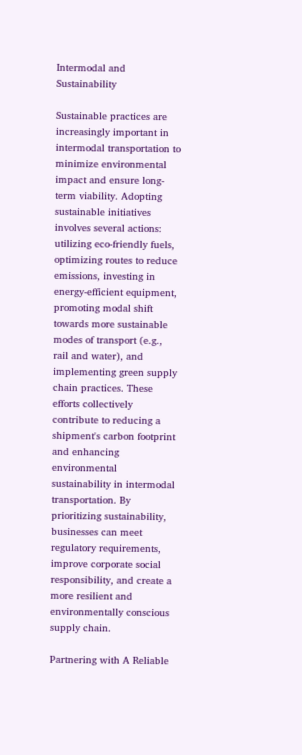Intermodal and Sustainability

Sustainable practices are increasingly important in intermodal transportation to minimize environmental impact and ensure long-term viability. Adopting sustainable initiatives involves several actions: utilizing eco-friendly fuels, optimizing routes to reduce emissions, investing in energy-efficient equipment, promoting modal shift towards more sustainable modes of transport (e.g., rail and water), and implementing green supply chain practices. These efforts collectively contribute to reducing a shipment's carbon footprint and enhancing environmental sustainability in intermodal transportation. By prioritizing sustainability, businesses can meet regulatory requirements, improve corporate social responsibility, and create a more resilient and environmentally conscious supply chain.

Partnering with A Reliable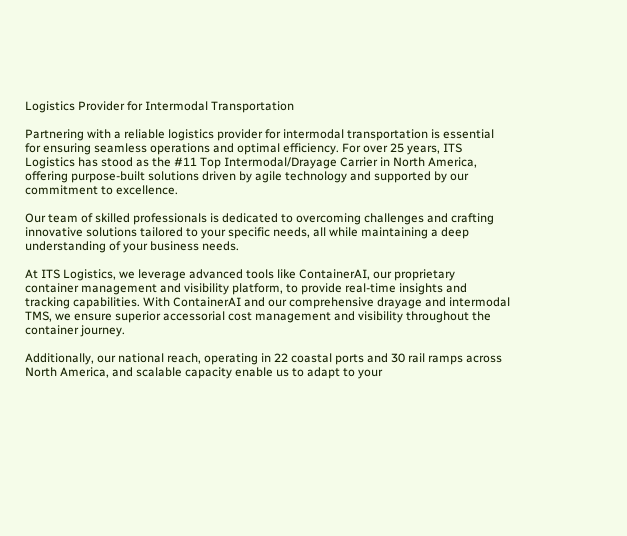Logistics Provider for Intermodal Transportation

Partnering with a reliable logistics provider for intermodal transportation is essential for ensuring seamless operations and optimal efficiency. For over 25 years, ITS Logistics has stood as the #11 Top Intermodal/Drayage Carrier in North America, offering purpose-built solutions driven by agile technology and supported by our commitment to excellence.

Our team of skilled professionals is dedicated to overcoming challenges and crafting innovative solutions tailored to your specific needs, all while maintaining a deep understanding of your business needs.

At ITS Logistics, we leverage advanced tools like ContainerAI, our proprietary container management and visibility platform, to provide real-time insights and tracking capabilities. With ContainerAI and our comprehensive drayage and intermodal TMS, we ensure superior accessorial cost management and visibility throughout the container journey.

Additionally, our national reach, operating in 22 coastal ports and 30 rail ramps across North America, and scalable capacity enable us to adapt to your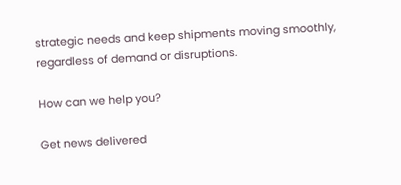strategic needs and keep shipments moving smoothly, regardless of demand or disruptions.

How can we help you?

Get news delivered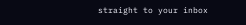straight to your inbox